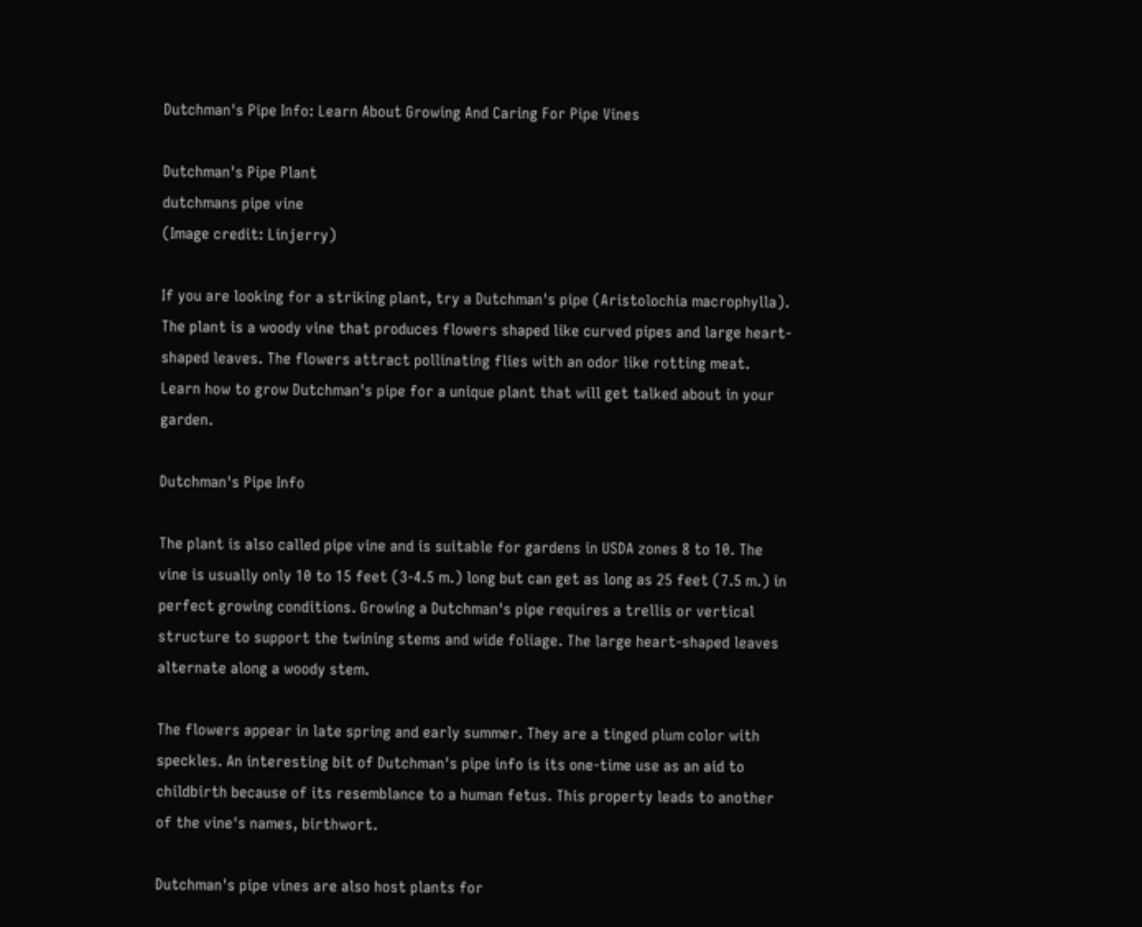Dutchman's Pipe Info: Learn About Growing And Caring For Pipe Vines

Dutchman's Pipe Plant
dutchmans pipe vine
(Image credit: Linjerry)

If you are looking for a striking plant, try a Dutchman's pipe (Aristolochia macrophylla). The plant is a woody vine that produces flowers shaped like curved pipes and large heart-shaped leaves. The flowers attract pollinating flies with an odor like rotting meat. Learn how to grow Dutchman's pipe for a unique plant that will get talked about in your garden.

Dutchman's Pipe Info

The plant is also called pipe vine and is suitable for gardens in USDA zones 8 to 10. The vine is usually only 10 to 15 feet (3-4.5 m.) long but can get as long as 25 feet (7.5 m.) in perfect growing conditions. Growing a Dutchman's pipe requires a trellis or vertical structure to support the twining stems and wide foliage. The large heart-shaped leaves alternate along a woody stem.

The flowers appear in late spring and early summer. They are a tinged plum color with speckles. An interesting bit of Dutchman's pipe info is its one-time use as an aid to childbirth because of its resemblance to a human fetus. This property leads to another of the vine's names, birthwort.

Dutchman's pipe vines are also host plants for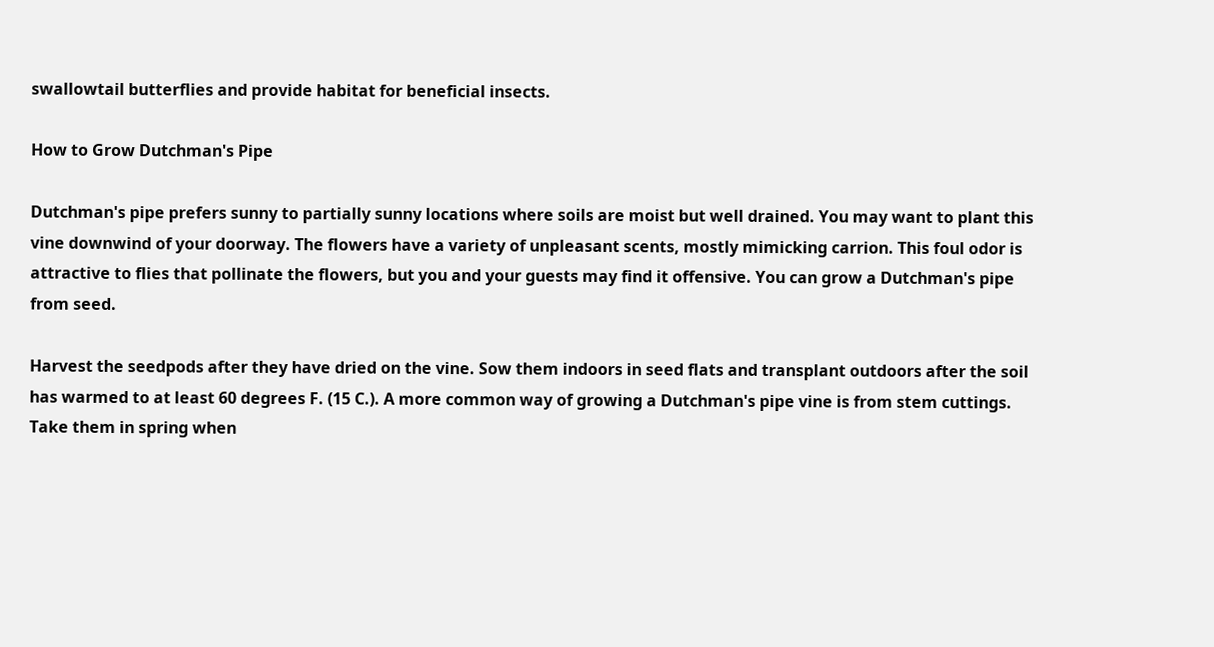swallowtail butterflies and provide habitat for beneficial insects.

How to Grow Dutchman's Pipe

Dutchman's pipe prefers sunny to partially sunny locations where soils are moist but well drained. You may want to plant this vine downwind of your doorway. The flowers have a variety of unpleasant scents, mostly mimicking carrion. This foul odor is attractive to flies that pollinate the flowers, but you and your guests may find it offensive. You can grow a Dutchman's pipe from seed.

Harvest the seedpods after they have dried on the vine. Sow them indoors in seed flats and transplant outdoors after the soil has warmed to at least 60 degrees F. (15 C.). A more common way of growing a Dutchman's pipe vine is from stem cuttings. Take them in spring when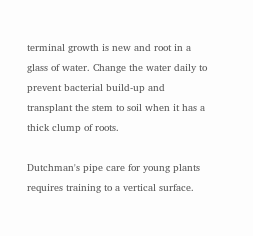terminal growth is new and root in a glass of water. Change the water daily to prevent bacterial build-up and transplant the stem to soil when it has a thick clump of roots.

Dutchman's pipe care for young plants requires training to a vertical surface.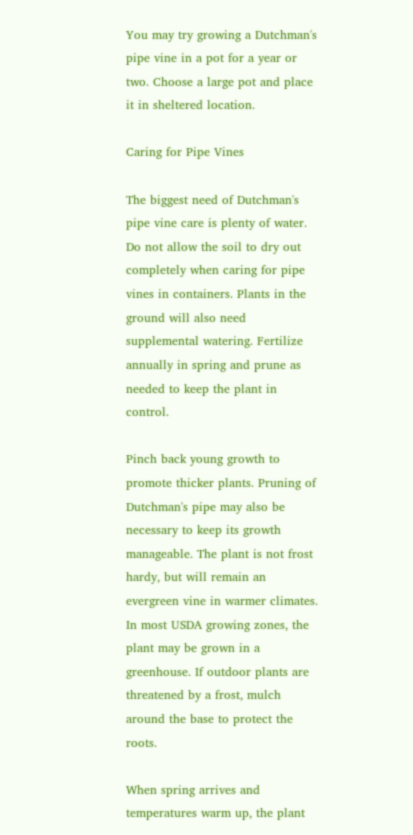You may try growing a Dutchman's pipe vine in a pot for a year or two. Choose a large pot and place it in sheltered location.

Caring for Pipe Vines

The biggest need of Dutchman's pipe vine care is plenty of water. Do not allow the soil to dry out completely when caring for pipe vines in containers. Plants in the ground will also need supplemental watering. Fertilize annually in spring and prune as needed to keep the plant in control.

Pinch back young growth to promote thicker plants. Pruning of Dutchman's pipe may also be necessary to keep its growth manageable. The plant is not frost hardy, but will remain an evergreen vine in warmer climates. In most USDA growing zones, the plant may be grown in a greenhouse. If outdoor plants are threatened by a frost, mulch around the base to protect the roots.

When spring arrives and temperatures warm up, the plant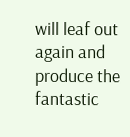will leaf out again and produce the fantastic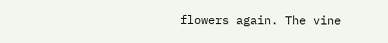flowers again. The vine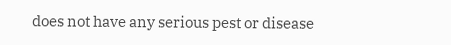does not have any serious pest or disease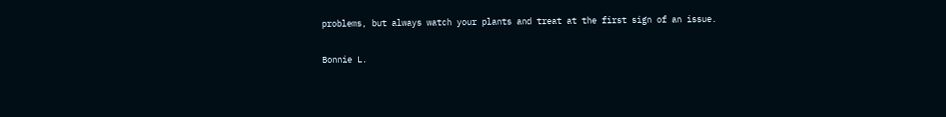problems, but always watch your plants and treat at the first sign of an issue.

Bonnie L.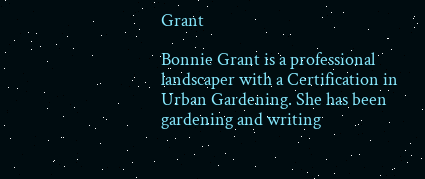Grant

Bonnie Grant is a professional landscaper with a Certification in Urban Gardening. She has been gardening and writing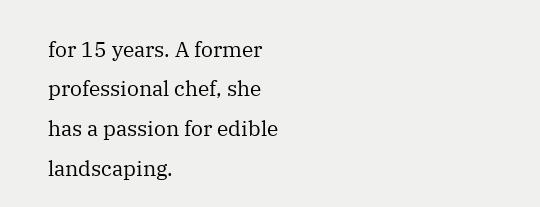for 15 years. A former professional chef, she has a passion for edible landscaping.